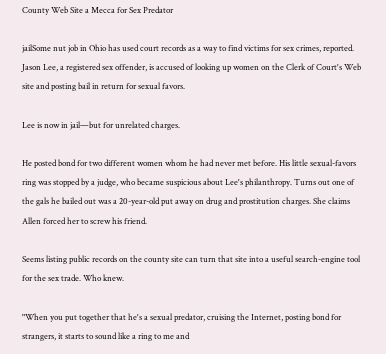County Web Site a Mecca for Sex Predator

jailSome nut job in Ohio has used court records as a way to find victims for sex crimes, reported. Jason Lee, a registered sex offender, is accused of looking up women on the Clerk of Court's Web site and posting bail in return for sexual favors.

Lee is now in jail—but for unrelated charges.

He posted bond for two different women whom he had never met before. His little sexual-favors ring was stopped by a judge, who became suspicious about Lee's philanthropy. Turns out one of the gals he bailed out was a 20-year-old put away on drug and prostitution charges. She claims Allen forced her to screw his friend.

Seems listing public records on the county site can turn that site into a useful search-engine tool for the sex trade. Who knew.

"When you put together that he's a sexual predator, cruising the Internet, posting bond for strangers, it starts to sound like a ring to me and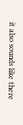it also sounds like there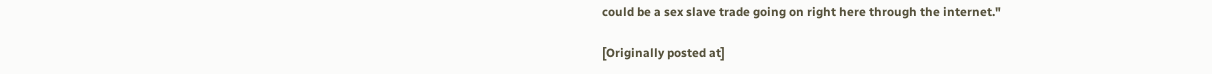could be a sex slave trade going on right here through the internet."

[Originally posted at]